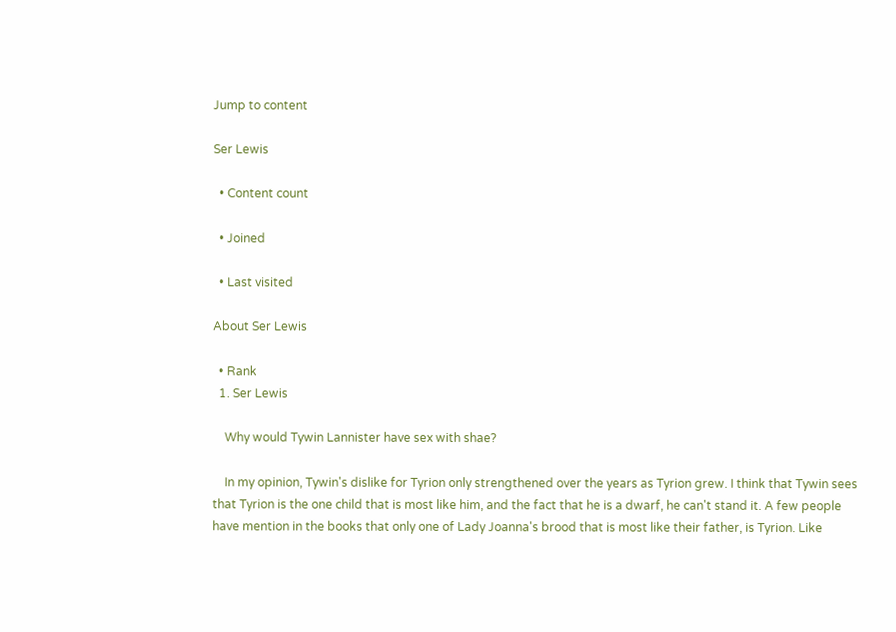Jump to content

Ser Lewis

  • Content count

  • Joined

  • Last visited

About Ser Lewis

  • Rank
  1. Ser Lewis

    Why would Tywin Lannister have sex with shae?

    In my opinion, Tywin's dislike for Tyrion only strengthened over the years as Tyrion grew. I think that Tywin sees that Tyrion is the one child that is most like him, and the fact that he is a dwarf, he can't stand it. A few people have mention in the books that only one of Lady Joanna's brood that is most like their father, is Tyrion. Like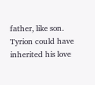father, like son. Tyrion could have inherited his love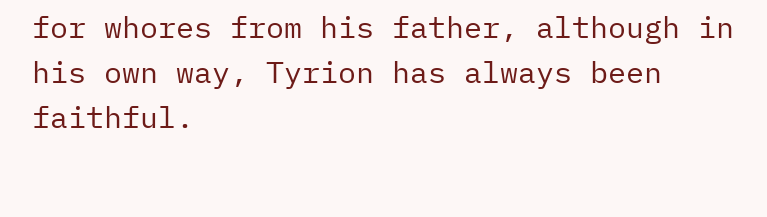for whores from his father, although in his own way, Tyrion has always been faithful.